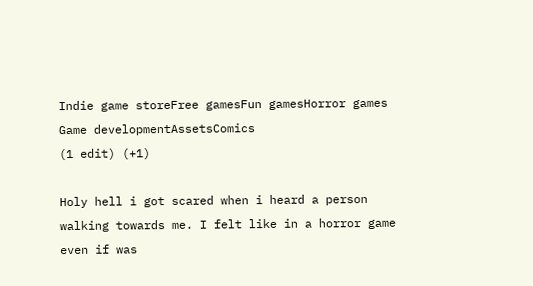Indie game storeFree gamesFun gamesHorror games
Game developmentAssetsComics
(1 edit) (+1)

Holy hell i got scared when i heard a person walking towards me. I felt like in a horror game even if was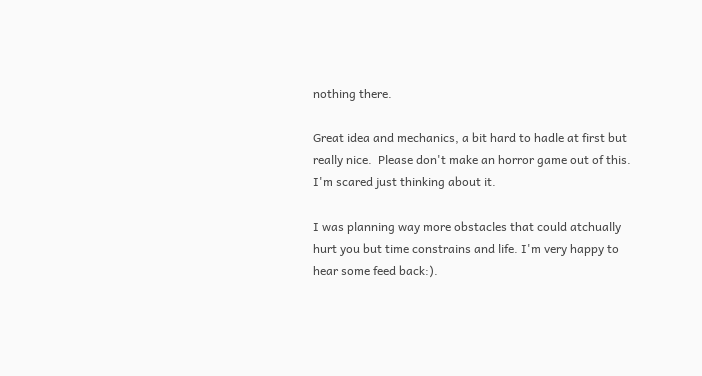nothing there.

Great idea and mechanics, a bit hard to hadle at first but really nice.  Please don't make an horror game out of this. I'm scared just thinking about it.

I was planning way more obstacles that could atchually hurt you but time constrains and life. I'm very happy to hear some feed back:).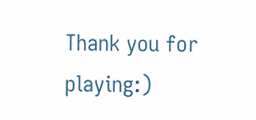Thank you for playing:)